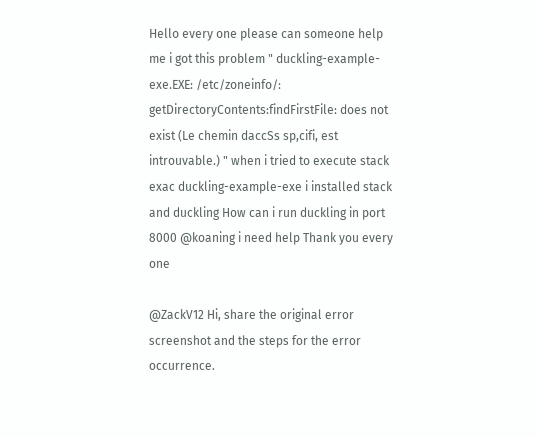Hello every one please can someone help me i got this problem " duckling-example-exe.EXE: /etc/zoneinfo/: getDirectoryContents:findFirstFile: does not exist (Le chemin daccSs sp,cifi, est introuvable.) " when i tried to execute stack exac duckling-example-exe i installed stack and duckling How can i run duckling in port 8000 @koaning i need help Thank you every one

@ZackV12 Hi, share the original error screenshot and the steps for the error occurrence.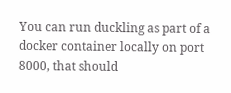You can run duckling as part of a docker container locally on port 8000, that should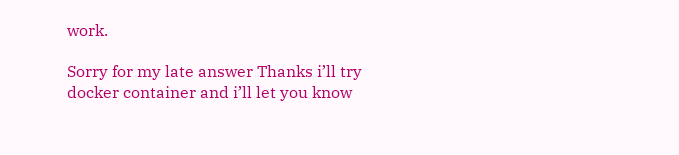work.

Sorry for my late answer Thanks i’ll try docker container and i’ll let you know